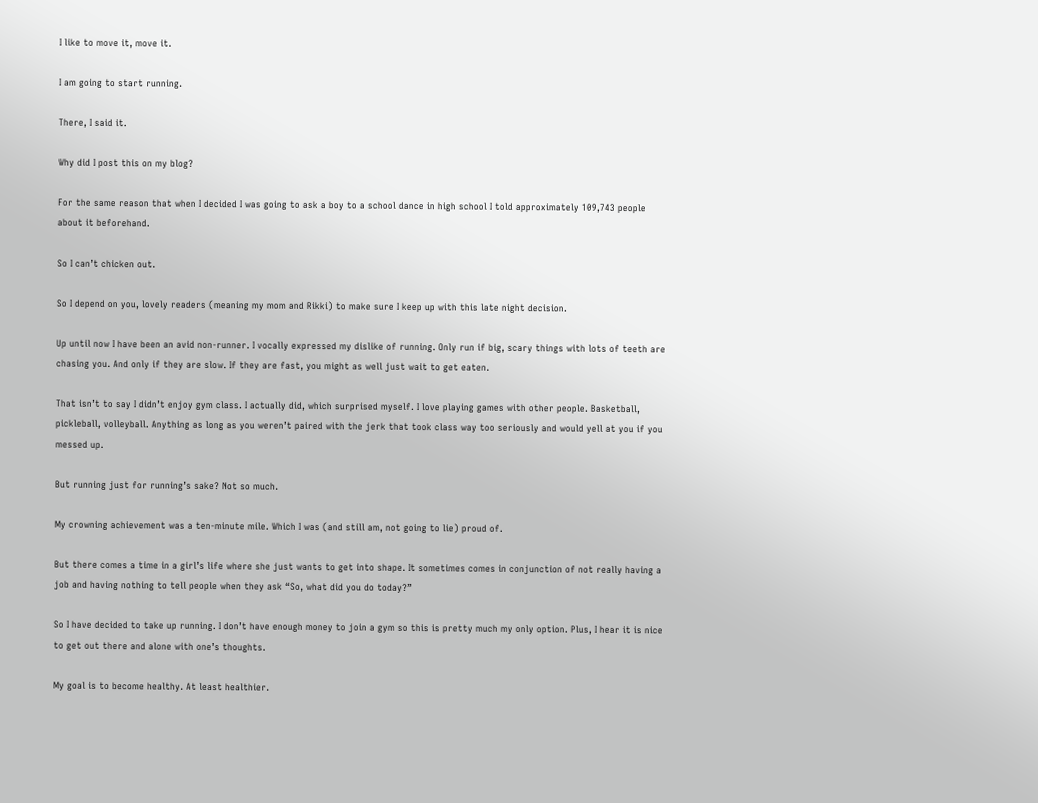I like to move it, move it.

I am going to start running.

There, I said it.

Why did I post this on my blog?

For the same reason that when I decided I was going to ask a boy to a school dance in high school I told approximately 109,743 people about it beforehand.

So I can’t chicken out.

So I depend on you, lovely readers (meaning my mom and Rikki) to make sure I keep up with this late night decision.

Up until now I have been an avid non-runner. I vocally expressed my dislike of running. Only run if big, scary things with lots of teeth are chasing you. And only if they are slow. If they are fast, you might as well just wait to get eaten.

That isn’t to say I didn’t enjoy gym class. I actually did, which surprised myself. I love playing games with other people. Basketball, pickleball, volleyball. Anything as long as you weren’t paired with the jerk that took class way too seriously and would yell at you if you messed up.

But running just for running’s sake? Not so much.

My crowning achievement was a ten-minute mile. Which I was (and still am, not going to lie) proud of.

But there comes a time in a girl’s life where she just wants to get into shape. It sometimes comes in conjunction of not really having a job and having nothing to tell people when they ask “So, what did you do today?”

So I have decided to take up running. I don’t have enough money to join a gym so this is pretty much my only option. Plus, I hear it is nice to get out there and alone with one’s thoughts.

My goal is to become healthy. At least healthier.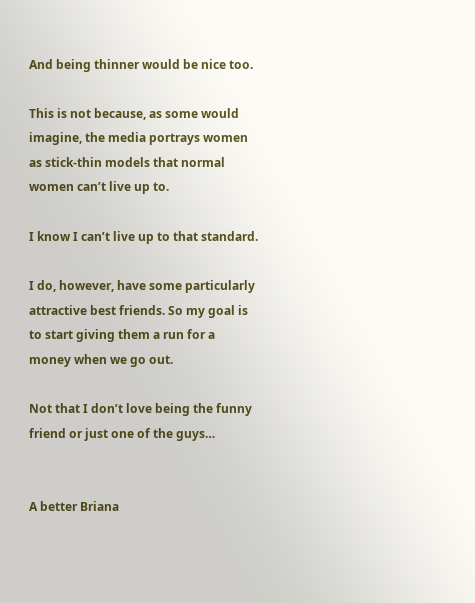And being thinner would be nice too.

This is not because, as some would imagine, the media portrays women as stick-thin models that normal women can’t live up to.

I know I can’t live up to that standard.

I do, however, have some particularly attractive best friends. So my goal is to start giving them a run for a money when we go out.

Not that I don’t love being the funny friend or just one of the guys…


A better Briana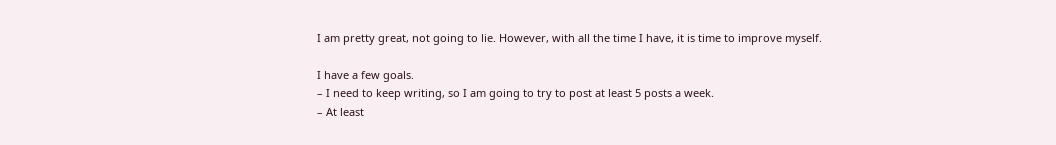I am pretty great, not going to lie. However, with all the time I have, it is time to improve myself.

I have a few goals.
– I need to keep writing, so I am going to try to post at least 5 posts a week.
– At least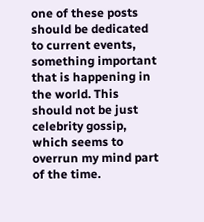one of these posts should be dedicated to current events, something important that is happening in the world. This should not be just celebrity gossip, which seems to overrun my mind part of the time.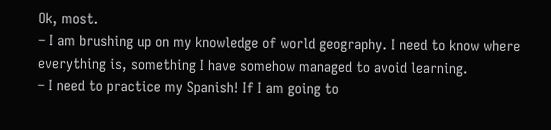Ok, most.
– I am brushing up on my knowledge of world geography. I need to know where everything is, something I have somehow managed to avoid learning.
– I need to practice my Spanish! If I am going to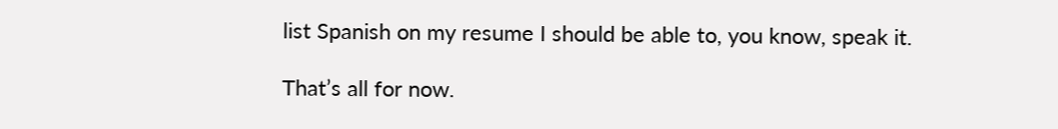list Spanish on my resume I should be able to, you know, speak it.

That’s all for now.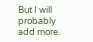But I will probably add more.